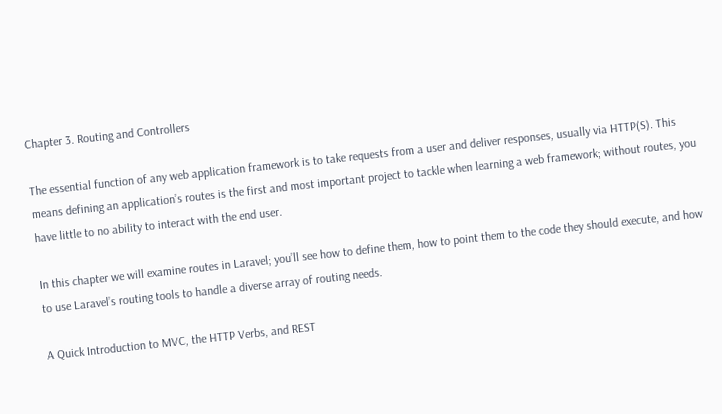Chapter 3. Routing and Controllers

The essential function of any web application framework is to take requests from a user and deliver responses, usually via HTTP(S). This means defining an application’s routes is the first and most important project to tackle when learning a web framework; without routes, you have little to no ability to interact with the end user.

In this chapter we will examine routes in Laravel; you’ll see how to define them, how to point them to the code they should execute, and how to use Laravel’s routing tools to handle a diverse array of routing needs.

A Quick Introduction to MVC, the HTTP Verbs, and REST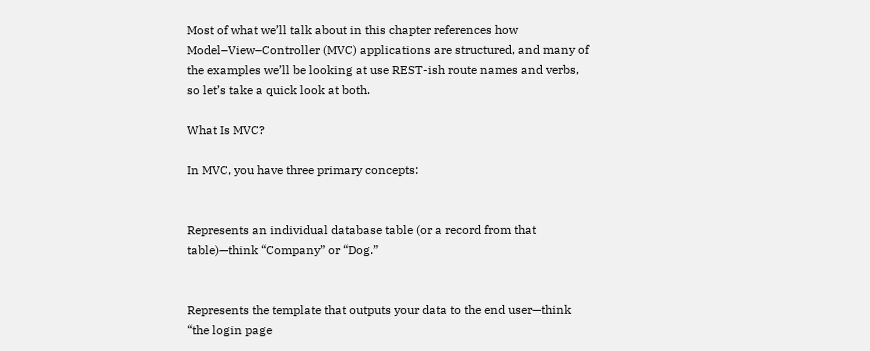Most of what we’ll talk about in this chapter references how Model–View–Controller (MVC) applications are structured, and many of the examples we’ll be looking at use REST-ish route names and verbs, so let’s take a quick look at both.

What Is MVC?

In MVC, you have three primary concepts:


Represents an individual database table (or a record from that table)—think “Company” or “Dog.”


Represents the template that outputs your data to the end user—think “the login page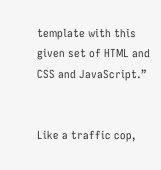template with this given set of HTML and CSS and JavaScript.”


Like a traffic cop,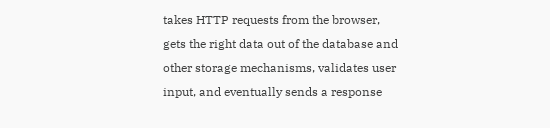takes HTTP requests from the browser, gets the right data out of the database and other storage mechanisms, validates user input, and eventually sends a response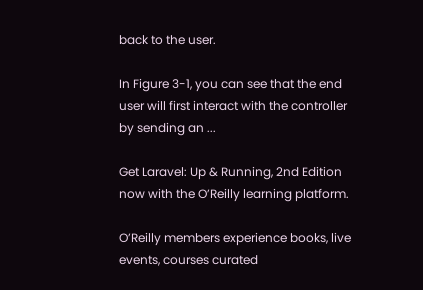back to the user.

In Figure 3-1, you can see that the end user will first interact with the controller by sending an ...

Get Laravel: Up & Running, 2nd Edition now with the O’Reilly learning platform.

O’Reilly members experience books, live events, courses curated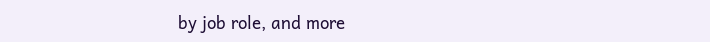by job role, and more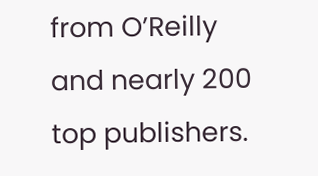from O’Reilly and nearly 200 top publishers.